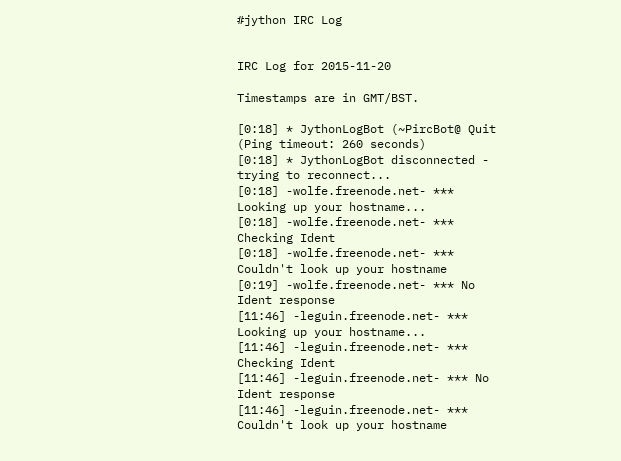#jython IRC Log


IRC Log for 2015-11-20

Timestamps are in GMT/BST.

[0:18] * JythonLogBot (~PircBot@ Quit (Ping timeout: 260 seconds)
[0:18] * JythonLogBot disconnected - trying to reconnect...
[0:18] -wolfe.freenode.net- *** Looking up your hostname...
[0:18] -wolfe.freenode.net- *** Checking Ident
[0:18] -wolfe.freenode.net- *** Couldn't look up your hostname
[0:19] -wolfe.freenode.net- *** No Ident response
[11:46] -leguin.freenode.net- *** Looking up your hostname...
[11:46] -leguin.freenode.net- *** Checking Ident
[11:46] -leguin.freenode.net- *** No Ident response
[11:46] -leguin.freenode.net- *** Couldn't look up your hostname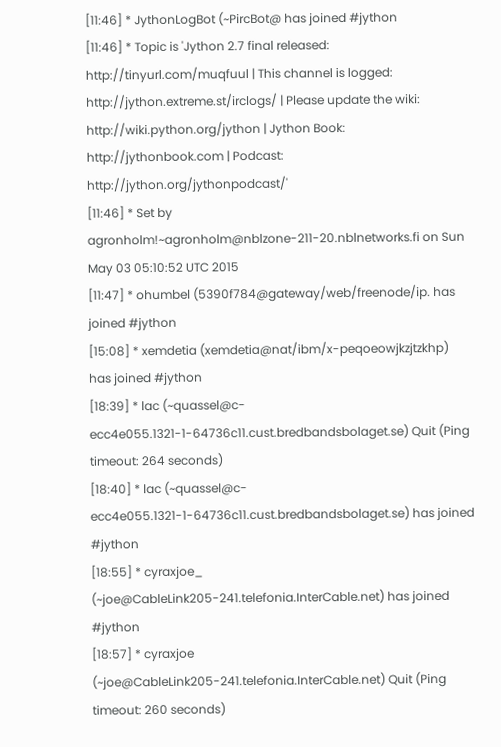[11:46] * JythonLogBot (~PircBot@ has joined #jython
[11:46] * Topic is 'Jython 2.7 final released: http://tinyurl.com/muqfuul | This channel is logged: http://jython.extreme.st/irclogs/ | Please update the wiki: http://wiki.python.org/jython | Jython Book: http://jythonbook.com | Podcast: http://jython.org/jythonpodcast/'
[11:46] * Set by agronholm!~agronholm@nblzone-211-20.nblnetworks.fi on Sun May 03 05:10:52 UTC 2015
[11:47] * ohumbel (5390f784@gateway/web/freenode/ip. has joined #jython
[15:08] * xemdetia (xemdetia@nat/ibm/x-peqoeowjkzjtzkhp) has joined #jython
[18:39] * lac (~quassel@c-ecc4e055.1321-1-64736c11.cust.bredbandsbolaget.se) Quit (Ping timeout: 264 seconds)
[18:40] * lac (~quassel@c-ecc4e055.1321-1-64736c11.cust.bredbandsbolaget.se) has joined #jython
[18:55] * cyraxjoe_ (~joe@CableLink205-241.telefonia.InterCable.net) has joined #jython
[18:57] * cyraxjoe (~joe@CableLink205-241.telefonia.InterCable.net) Quit (Ping timeout: 260 seconds)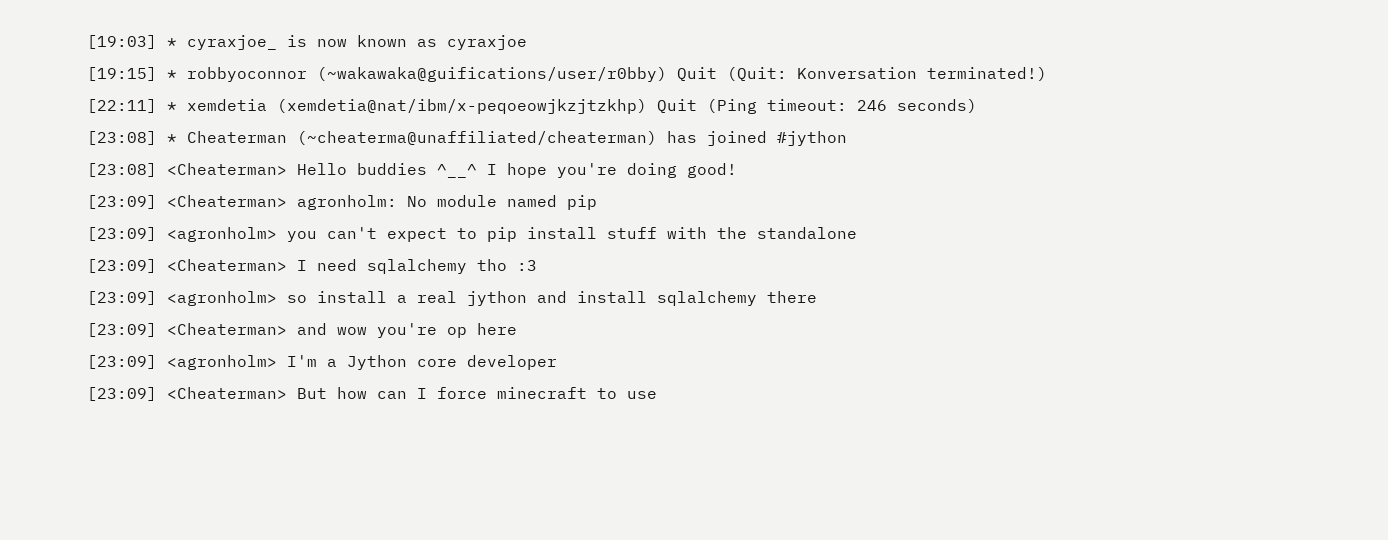[19:03] * cyraxjoe_ is now known as cyraxjoe
[19:15] * robbyoconnor (~wakawaka@guifications/user/r0bby) Quit (Quit: Konversation terminated!)
[22:11] * xemdetia (xemdetia@nat/ibm/x-peqoeowjkzjtzkhp) Quit (Ping timeout: 246 seconds)
[23:08] * Cheaterman (~cheaterma@unaffiliated/cheaterman) has joined #jython
[23:08] <Cheaterman> Hello buddies ^__^ I hope you're doing good!
[23:09] <Cheaterman> agronholm: No module named pip
[23:09] <agronholm> you can't expect to pip install stuff with the standalone
[23:09] <Cheaterman> I need sqlalchemy tho :3
[23:09] <agronholm> so install a real jython and install sqlalchemy there
[23:09] <Cheaterman> and wow you're op here
[23:09] <agronholm> I'm a Jython core developer
[23:09] <Cheaterman> But how can I force minecraft to use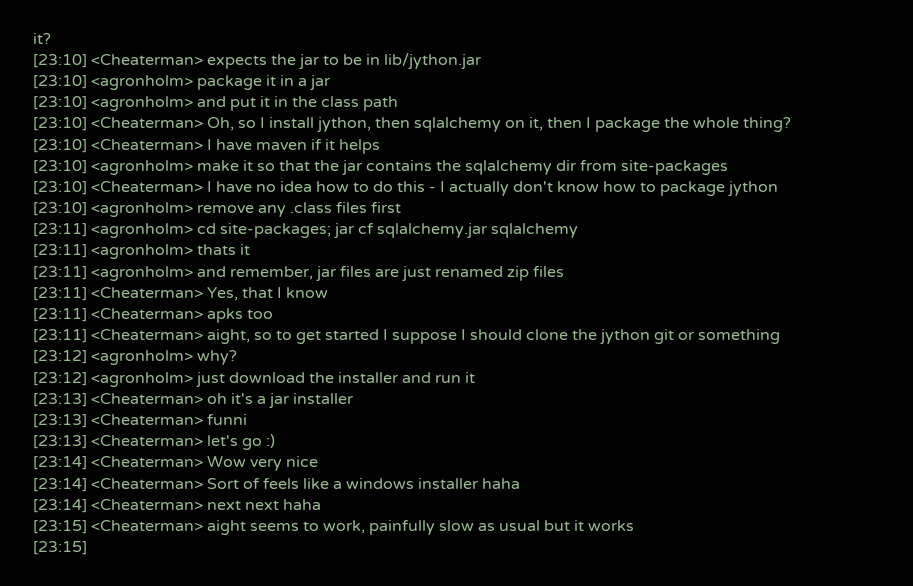it?
[23:10] <Cheaterman> expects the jar to be in lib/jython.jar
[23:10] <agronholm> package it in a jar
[23:10] <agronholm> and put it in the class path
[23:10] <Cheaterman> Oh, so I install jython, then sqlalchemy on it, then I package the whole thing?
[23:10] <Cheaterman> I have maven if it helps
[23:10] <agronholm> make it so that the jar contains the sqlalchemy dir from site-packages
[23:10] <Cheaterman> I have no idea how to do this - I actually don't know how to package jython
[23:10] <agronholm> remove any .class files first
[23:11] <agronholm> cd site-packages; jar cf sqlalchemy.jar sqlalchemy
[23:11] <agronholm> thats it
[23:11] <agronholm> and remember, jar files are just renamed zip files
[23:11] <Cheaterman> Yes, that I know
[23:11] <Cheaterman> apks too
[23:11] <Cheaterman> aight, so to get started I suppose I should clone the jython git or something
[23:12] <agronholm> why?
[23:12] <agronholm> just download the installer and run it
[23:13] <Cheaterman> oh it's a jar installer
[23:13] <Cheaterman> funni
[23:13] <Cheaterman> let's go :)
[23:14] <Cheaterman> Wow very nice
[23:14] <Cheaterman> Sort of feels like a windows installer haha
[23:14] <Cheaterman> next next haha
[23:15] <Cheaterman> aight seems to work, painfully slow as usual but it works
[23:15]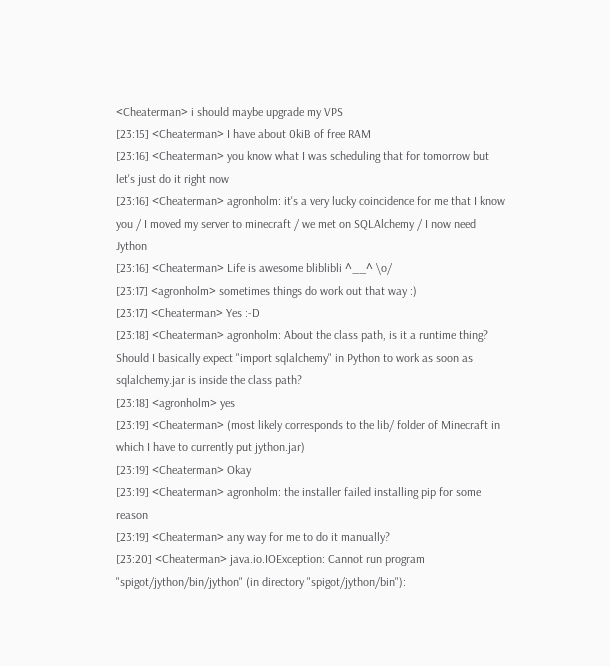<Cheaterman> i should maybe upgrade my VPS
[23:15] <Cheaterman> I have about 0kiB of free RAM
[23:16] <Cheaterman> you know what I was scheduling that for tomorrow but let's just do it right now
[23:16] <Cheaterman> agronholm: it's a very lucky coincidence for me that I know you / I moved my server to minecraft / we met on SQLAlchemy / I now need Jython
[23:16] <Cheaterman> Life is awesome bliblibli ^__^ \o/
[23:17] <agronholm> sometimes things do work out that way :)
[23:17] <Cheaterman> Yes :-D
[23:18] <Cheaterman> agronholm: About the class path, is it a runtime thing? Should I basically expect "import sqlalchemy" in Python to work as soon as sqlalchemy.jar is inside the class path?
[23:18] <agronholm> yes
[23:19] <Cheaterman> (most likely corresponds to the lib/ folder of Minecraft in which I have to currently put jython.jar)
[23:19] <Cheaterman> Okay
[23:19] <Cheaterman> agronholm: the installer failed installing pip for some reason
[23:19] <Cheaterman> any way for me to do it manually?
[23:20] <Cheaterman> java.io.IOException: Cannot run program "spigot/jython/bin/jython" (in directory "spigot/jython/bin"):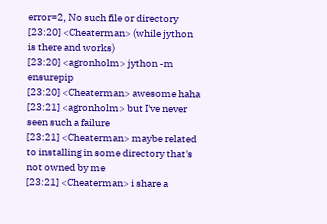error=2, No such file or directory
[23:20] <Cheaterman> (while jython is there and works)
[23:20] <agronholm> jython -m ensurepip
[23:20] <Cheaterman> awesome haha
[23:21] <agronholm> but I've never seen such a failure
[23:21] <Cheaterman> maybe related to installing in some directory that's not owned by me
[23:21] <Cheaterman> i share a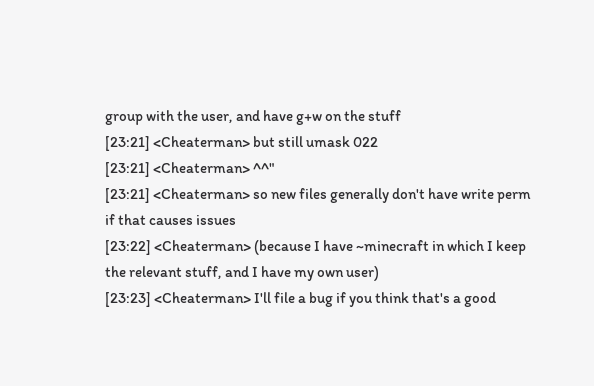group with the user, and have g+w on the stuff
[23:21] <Cheaterman> but still umask 022
[23:21] <Cheaterman> ^^"
[23:21] <Cheaterman> so new files generally don't have write perm if that causes issues
[23:22] <Cheaterman> (because I have ~minecraft in which I keep the relevant stuff, and I have my own user)
[23:23] <Cheaterman> I'll file a bug if you think that's a good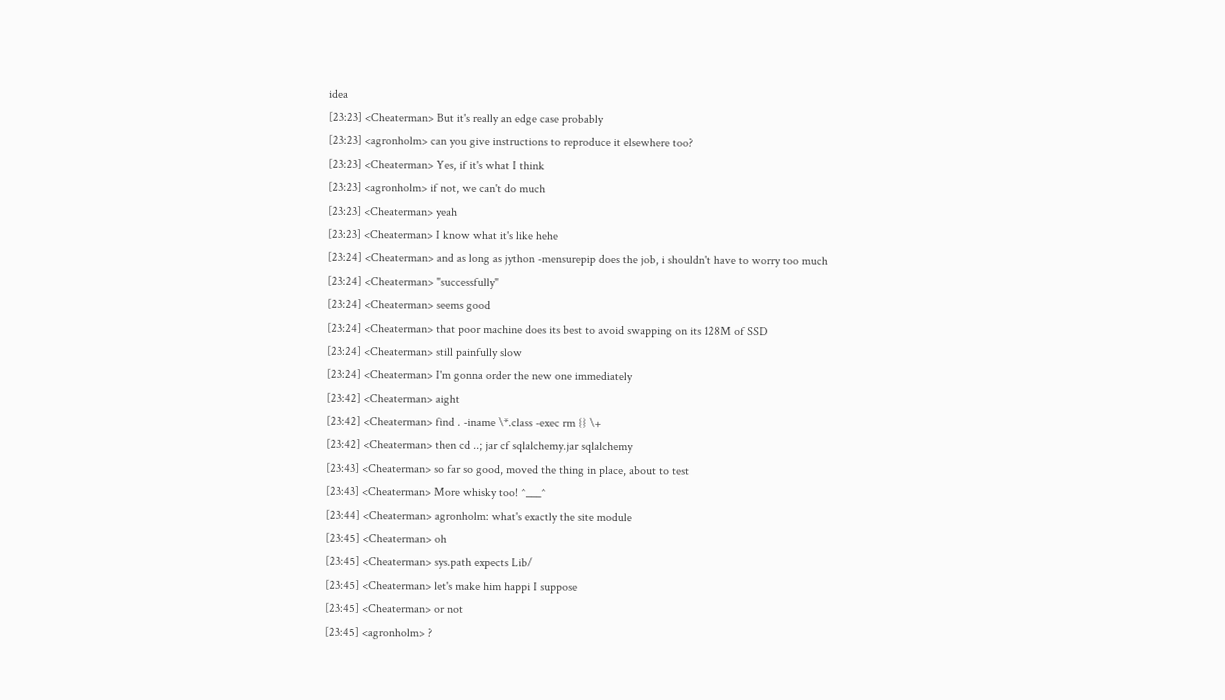idea
[23:23] <Cheaterman> But it's really an edge case probably
[23:23] <agronholm> can you give instructions to reproduce it elsewhere too?
[23:23] <Cheaterman> Yes, if it's what I think
[23:23] <agronholm> if not, we can't do much
[23:23] <Cheaterman> yeah
[23:23] <Cheaterman> I know what it's like hehe
[23:24] <Cheaterman> and as long as jython -mensurepip does the job, i shouldn't have to worry too much
[23:24] <Cheaterman> "successfully"
[23:24] <Cheaterman> seems good
[23:24] <Cheaterman> that poor machine does its best to avoid swapping on its 128M of SSD
[23:24] <Cheaterman> still painfully slow
[23:24] <Cheaterman> I'm gonna order the new one immediately
[23:42] <Cheaterman> aight
[23:42] <Cheaterman> find . -iname \*.class -exec rm {} \+
[23:42] <Cheaterman> then cd ..; jar cf sqlalchemy.jar sqlalchemy
[23:43] <Cheaterman> so far so good, moved the thing in place, about to test
[23:43] <Cheaterman> More whisky too! ^___^
[23:44] <Cheaterman> agronholm: what's exactly the site module
[23:45] <Cheaterman> oh
[23:45] <Cheaterman> sys.path expects Lib/
[23:45] <Cheaterman> let's make him happi I suppose
[23:45] <Cheaterman> or not
[23:45] <agronholm> ?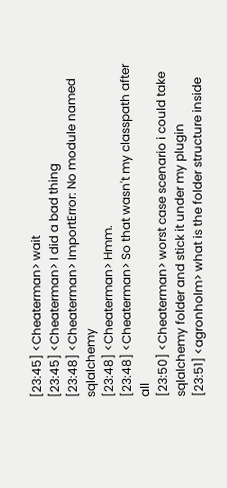[23:45] <Cheaterman> wait
[23:45] <Cheaterman> I did a bad thing
[23:48] <Cheaterman> ImportError: No module named sqlalchemy
[23:48] <Cheaterman> Hmm.
[23:48] <Cheaterman> So that wasn't my classpath after all
[23:50] <Cheaterman> worst case scenario i could take sqlalchemy folder and stick it under my plugin
[23:51] <agronholm> what is the folder structure inside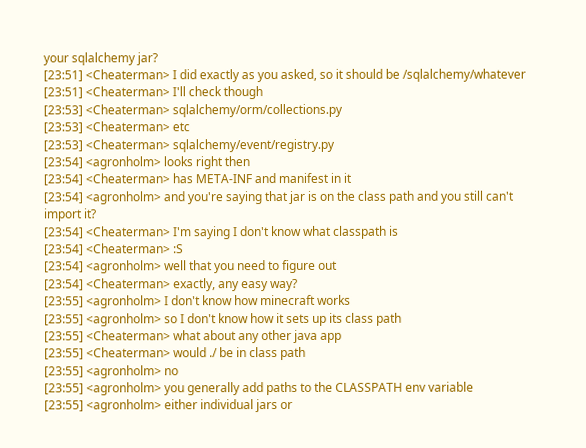your sqlalchemy jar?
[23:51] <Cheaterman> I did exactly as you asked, so it should be /sqlalchemy/whatever
[23:51] <Cheaterman> I'll check though
[23:53] <Cheaterman> sqlalchemy/orm/collections.py
[23:53] <Cheaterman> etc
[23:53] <Cheaterman> sqlalchemy/event/registry.py
[23:54] <agronholm> looks right then
[23:54] <Cheaterman> has META-INF and manifest in it
[23:54] <agronholm> and you're saying that jar is on the class path and you still can't import it?
[23:54] <Cheaterman> I'm saying I don't know what classpath is
[23:54] <Cheaterman> :S
[23:54] <agronholm> well that you need to figure out
[23:54] <Cheaterman> exactly, any easy way?
[23:55] <agronholm> I don't know how minecraft works
[23:55] <agronholm> so I don't know how it sets up its class path
[23:55] <Cheaterman> what about any other java app
[23:55] <Cheaterman> would ./ be in class path
[23:55] <agronholm> no
[23:55] <agronholm> you generally add paths to the CLASSPATH env variable
[23:55] <agronholm> either individual jars or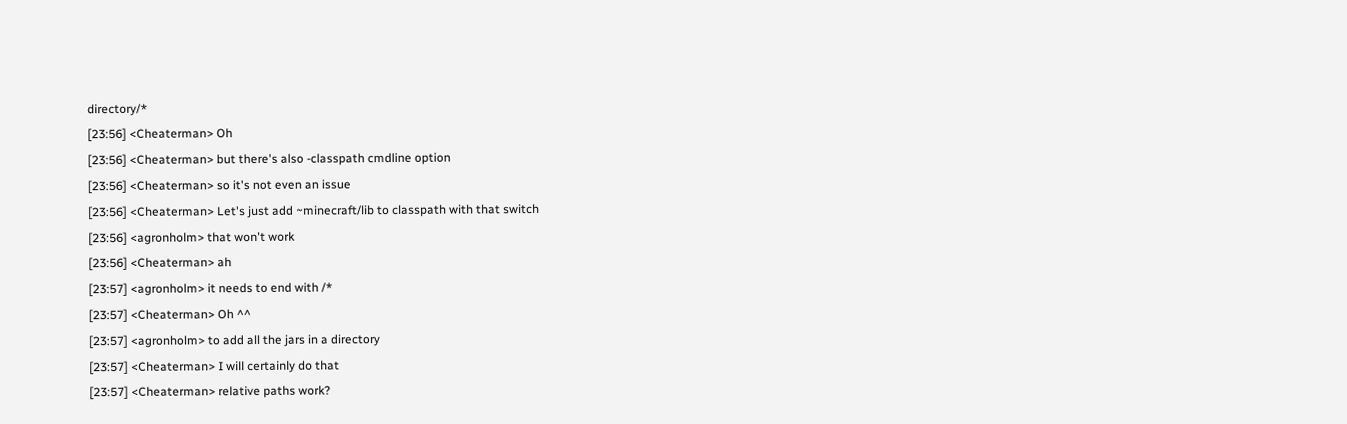directory/*
[23:56] <Cheaterman> Oh
[23:56] <Cheaterman> but there's also -classpath cmdline option
[23:56] <Cheaterman> so it's not even an issue
[23:56] <Cheaterman> Let's just add ~minecraft/lib to classpath with that switch
[23:56] <agronholm> that won't work
[23:56] <Cheaterman> ah
[23:57] <agronholm> it needs to end with /*
[23:57] <Cheaterman> Oh ^^
[23:57] <agronholm> to add all the jars in a directory
[23:57] <Cheaterman> I will certainly do that
[23:57] <Cheaterman> relative paths work?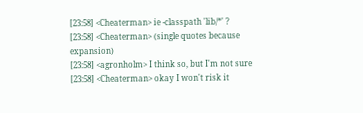[23:58] <Cheaterman> ie -classpath 'lib/*' ?
[23:58] <Cheaterman> (single quotes because expansion)
[23:58] <agronholm> I think so, but I'm not sure
[23:58] <Cheaterman> okay I won't risk it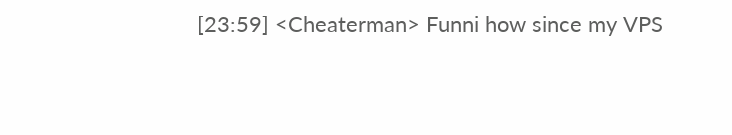[23:59] <Cheaterman> Funni how since my VPS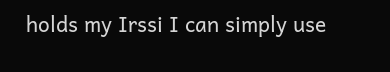holds my Irssi I can simply use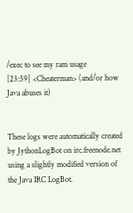/exec to see my ram usage
[23:59] <Cheaterman> (and/or how Java abuses it)


These logs were automatically created by JythonLogBot on irc.freenode.net using a slightly modified version of the Java IRC LogBot.